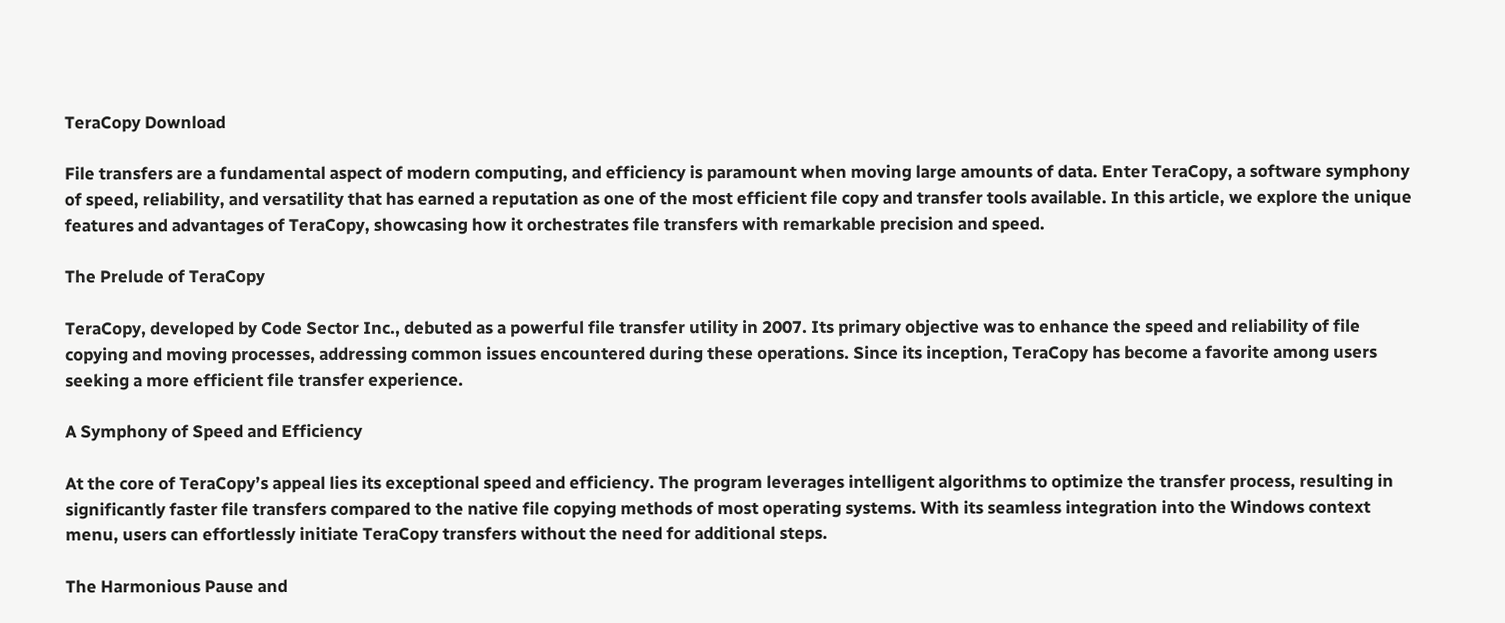TeraCopy Download

File transfers are a fundamental aspect of modern computing, and efficiency is paramount when moving large amounts of data. Enter TeraCopy, a software symphony of speed, reliability, and versatility that has earned a reputation as one of the most efficient file copy and transfer tools available. In this article, we explore the unique features and advantages of TeraCopy, showcasing how it orchestrates file transfers with remarkable precision and speed.

The Prelude of TeraCopy

TeraCopy, developed by Code Sector Inc., debuted as a powerful file transfer utility in 2007. Its primary objective was to enhance the speed and reliability of file copying and moving processes, addressing common issues encountered during these operations. Since its inception, TeraCopy has become a favorite among users seeking a more efficient file transfer experience.

A Symphony of Speed and Efficiency

At the core of TeraCopy’s appeal lies its exceptional speed and efficiency. The program leverages intelligent algorithms to optimize the transfer process, resulting in significantly faster file transfers compared to the native file copying methods of most operating systems. With its seamless integration into the Windows context menu, users can effortlessly initiate TeraCopy transfers without the need for additional steps.

The Harmonious Pause and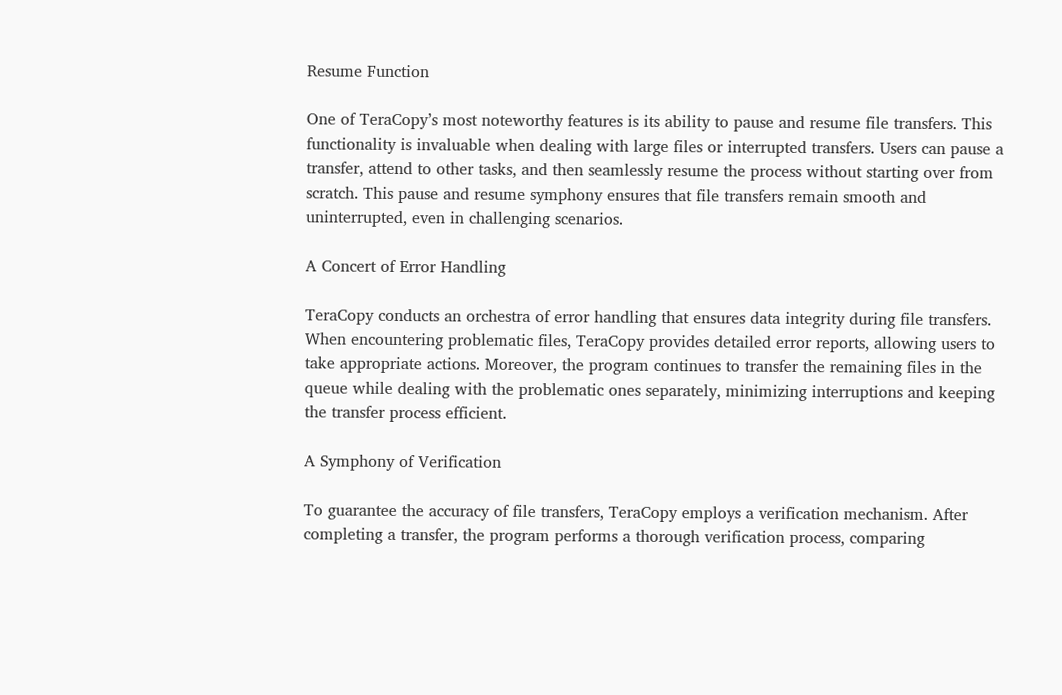Resume Function

One of TeraCopy’s most noteworthy features is its ability to pause and resume file transfers. This functionality is invaluable when dealing with large files or interrupted transfers. Users can pause a transfer, attend to other tasks, and then seamlessly resume the process without starting over from scratch. This pause and resume symphony ensures that file transfers remain smooth and uninterrupted, even in challenging scenarios.

A Concert of Error Handling

TeraCopy conducts an orchestra of error handling that ensures data integrity during file transfers. When encountering problematic files, TeraCopy provides detailed error reports, allowing users to take appropriate actions. Moreover, the program continues to transfer the remaining files in the queue while dealing with the problematic ones separately, minimizing interruptions and keeping the transfer process efficient.

A Symphony of Verification

To guarantee the accuracy of file transfers, TeraCopy employs a verification mechanism. After completing a transfer, the program performs a thorough verification process, comparing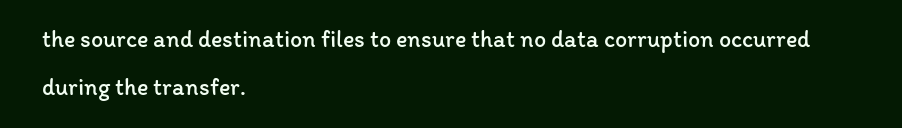the source and destination files to ensure that no data corruption occurred during the transfer.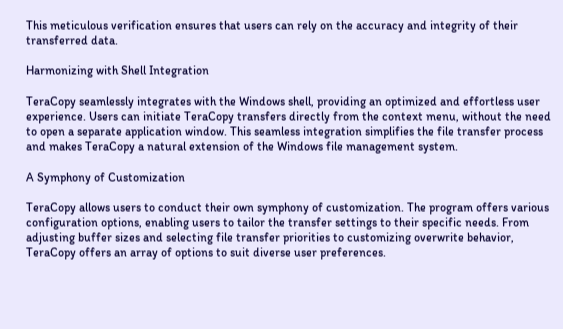This meticulous verification ensures that users can rely on the accuracy and integrity of their transferred data.

Harmonizing with Shell Integration

TeraCopy seamlessly integrates with the Windows shell, providing an optimized and effortless user experience. Users can initiate TeraCopy transfers directly from the context menu, without the need to open a separate application window. This seamless integration simplifies the file transfer process and makes TeraCopy a natural extension of the Windows file management system.

A Symphony of Customization

TeraCopy allows users to conduct their own symphony of customization. The program offers various configuration options, enabling users to tailor the transfer settings to their specific needs. From adjusting buffer sizes and selecting file transfer priorities to customizing overwrite behavior, TeraCopy offers an array of options to suit diverse user preferences.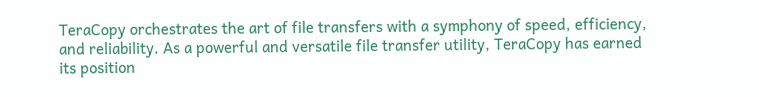TeraCopy orchestrates the art of file transfers with a symphony of speed, efficiency, and reliability. As a powerful and versatile file transfer utility, TeraCopy has earned its position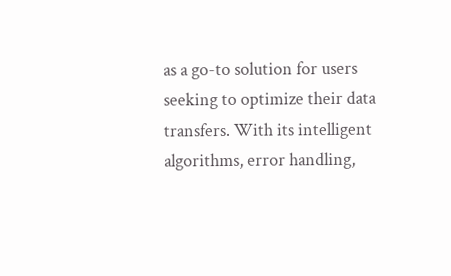as a go-to solution for users seeking to optimize their data transfers. With its intelligent algorithms, error handling,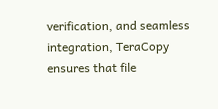verification, and seamless integration, TeraCopy ensures that file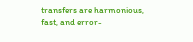transfers are harmonious, fast, and error-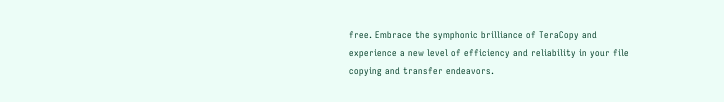free. Embrace the symphonic brilliance of TeraCopy and experience a new level of efficiency and reliability in your file copying and transfer endeavors.